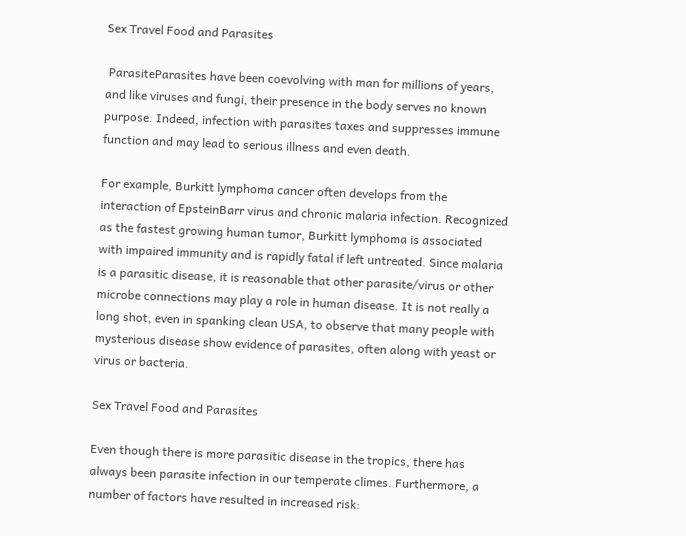Sex Travel Food and Parasites

 ParasiteParasites have been coevolving with man for millions of years, and like viruses and fungi, their presence in the body serves no known purpose. Indeed, infection with parasites taxes and suppresses immune function and may lead to serious illness and even death.

For example, Burkitt lymphoma cancer often develops from the interaction of EpsteinBarr virus and chronic malaria infection. Recognized as the fastest growing human tumor, Burkitt lymphoma is associated with impaired immunity and is rapidly fatal if left untreated. Since malaria is a parasitic disease, it is reasonable that other parasite/virus or other microbe connections may play a role in human disease. It is not really a long shot, even in spanking clean USA, to observe that many people with mysterious disease show evidence of parasites, often along with yeast or virus or bacteria.

Sex Travel Food and Parasites

Even though there is more parasitic disease in the tropics, there has always been parasite infection in our temperate climes. Furthermore, a number of factors have resulted in increased risk: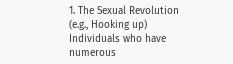1. The Sexual Revolution (e.g., Hooking up) Individuals who have numerous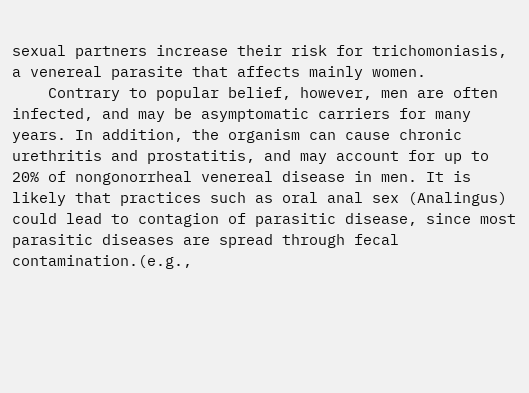sexual partners increase their risk for trichomoniasis, a venereal parasite that affects mainly women.
    Contrary to popular belief, however, men are often infected, and may be asymptomatic carriers for many years. In addition, the organism can cause chronic urethritis and prostatitis, and may account for up to 20% of nongonorrheal venereal disease in men. It is likely that practices such as oral anal sex (Analingus) could lead to contagion of parasitic disease, since most parasitic diseases are spread through fecal contamination.(e.g.,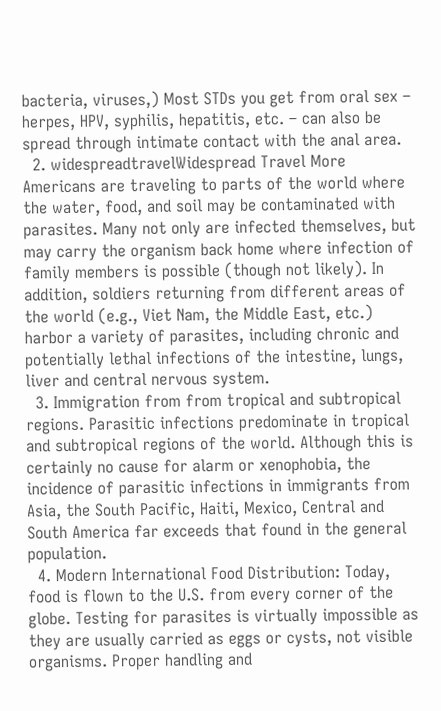bacteria, viruses,) Most STDs you get from oral sex – herpes, HPV, syphilis, hepatitis, etc. – can also be spread through intimate contact with the anal area.
  2. widespreadtravelWidespread Travel More Americans are traveling to parts of the world where the water, food, and soil may be contaminated with parasites. Many not only are infected themselves, but may carry the organism back home where infection of family members is possible (though not likely). In addition, soldiers returning from different areas of the world (e.g., Viet Nam, the Middle East, etc.) harbor a variety of parasites, including chronic and potentially lethal infections of the intestine, lungs, liver and central nervous system.
  3. Immigration from from tropical and subtropical regions. Parasitic infections predominate in tropical and subtropical regions of the world. Although this is certainly no cause for alarm or xenophobia, the incidence of parasitic infections in immigrants from Asia, the South Pacific, Haiti, Mexico, Central and South America far exceeds that found in the general population.
  4. Modern International Food Distribution: Today, food is flown to the U.S. from every corner of the globe. Testing for parasites is virtually impossible as they are usually carried as eggs or cysts, not visible organisms. Proper handling and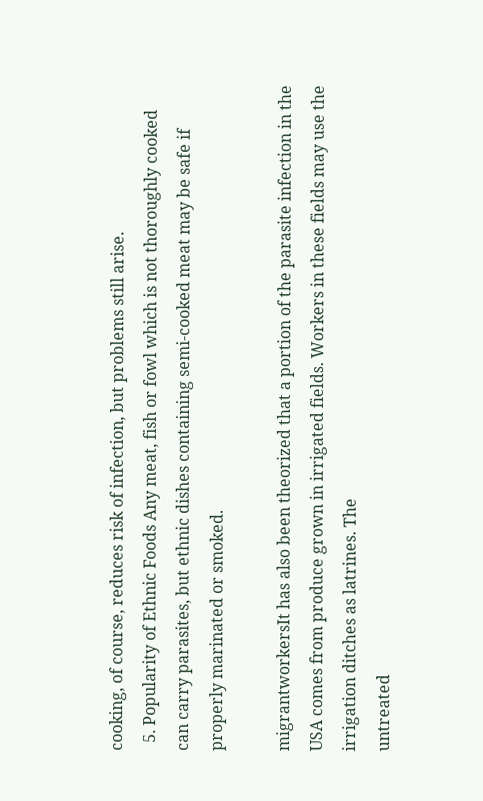cooking, of course, reduces risk of infection, but problems still arise.
  5. Popularity of Ethnic Foods Any meat, fish or fowl which is not thoroughly cooked can carry parasites, but ethnic dishes containing semi-cooked meat may be safe if properly marinated or smoked.

migrantworkersIt has also been theorized that a portion of the parasite infection in the USA comes from produce grown in irrigated fields. Workers in these fields may use the irrigation ditches as latrines. The
untreated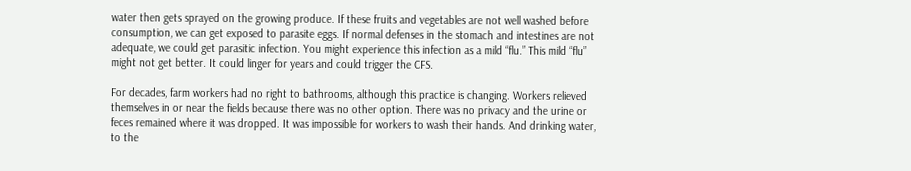water then gets sprayed on the growing produce. If these fruits and vegetables are not well washed before consumption, we can get exposed to parasite eggs. If normal defenses in the stomach and intestines are not adequate, we could get parasitic infection. You might experience this infection as a mild “flu.” This mild “flu” might not get better. It could linger for years and could trigger the CFS.

For decades, farm workers had no right to bathrooms, although this practice is changing. Workers relieved themselves in or near the fields because there was no other option. There was no privacy and the urine or feces remained where it was dropped. It was impossible for workers to wash their hands. And drinking water, to the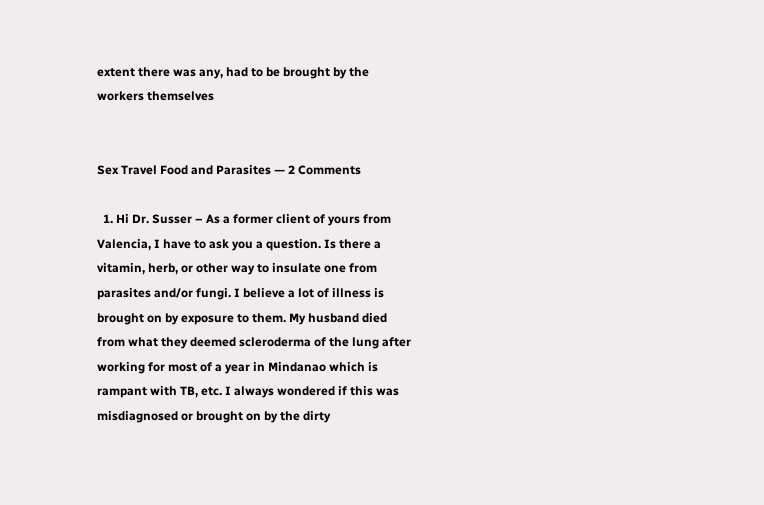extent there was any, had to be brought by the workers themselves


Sex Travel Food and Parasites — 2 Comments

  1. Hi Dr. Susser – As a former client of yours from Valencia, I have to ask you a question. Is there a vitamin, herb, or other way to insulate one from parasites and/or fungi. I believe a lot of illness is brought on by exposure to them. My husband died from what they deemed scleroderma of the lung after working for most of a year in Mindanao which is rampant with TB, etc. I always wondered if this was misdiagnosed or brought on by the dirty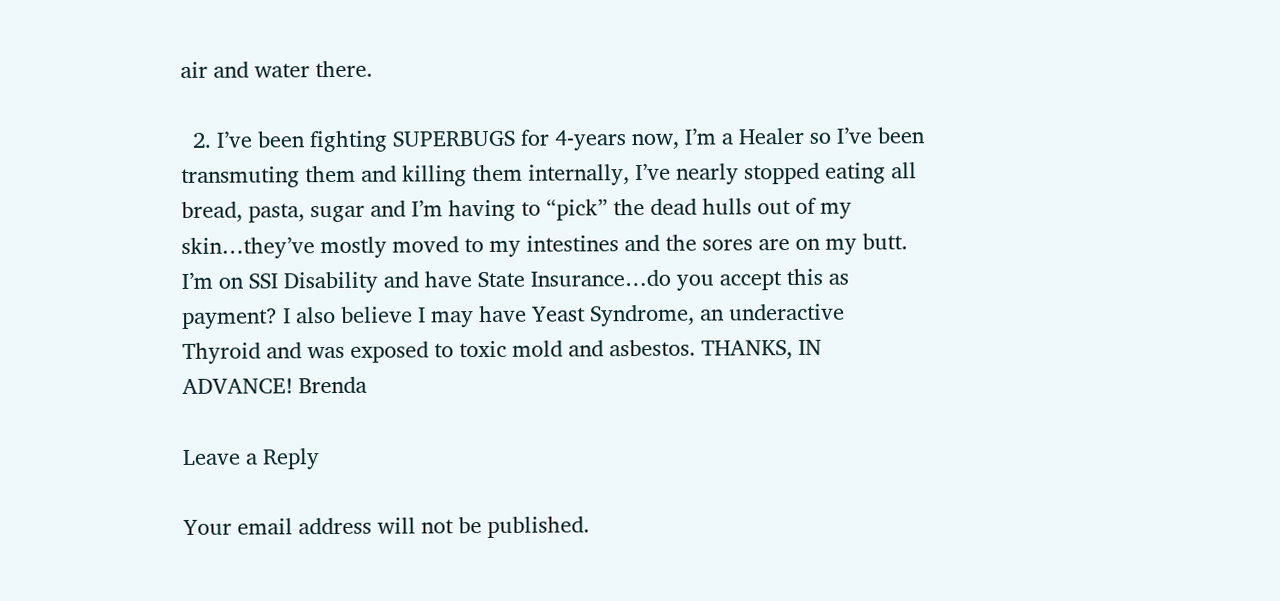air and water there.

  2. I’ve been fighting SUPERBUGS for 4-years now, I’m a Healer so I’ve been transmuting them and killing them internally, I’ve nearly stopped eating all bread, pasta, sugar and I’m having to “pick” the dead hulls out of my skin…they’ve mostly moved to my intestines and the sores are on my butt. I’m on SSI Disability and have State Insurance…do you accept this as payment? I also believe I may have Yeast Syndrome, an underactive Thyroid and was exposed to toxic mold and asbestos. THANKS, IN ADVANCE! Brenda

Leave a Reply

Your email address will not be published.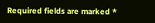Required fields are marked *